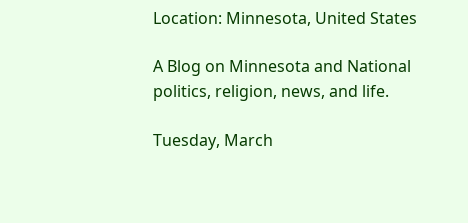Location: Minnesota, United States

A Blog on Minnesota and National politics, religion, news, and life.

Tuesday, March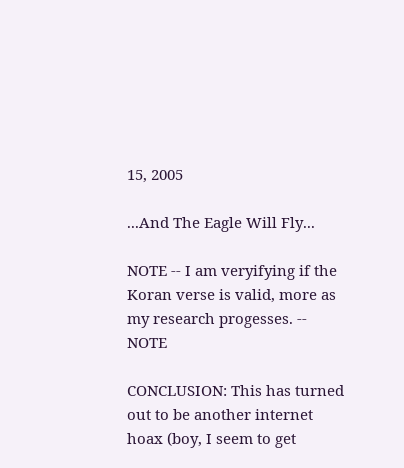15, 2005

...And The Eagle Will Fly...

NOTE -- I am veryifying if the Koran verse is valid, more as my research progesses. -- NOTE

CONCLUSION: This has turned out to be another internet hoax (boy, I seem to get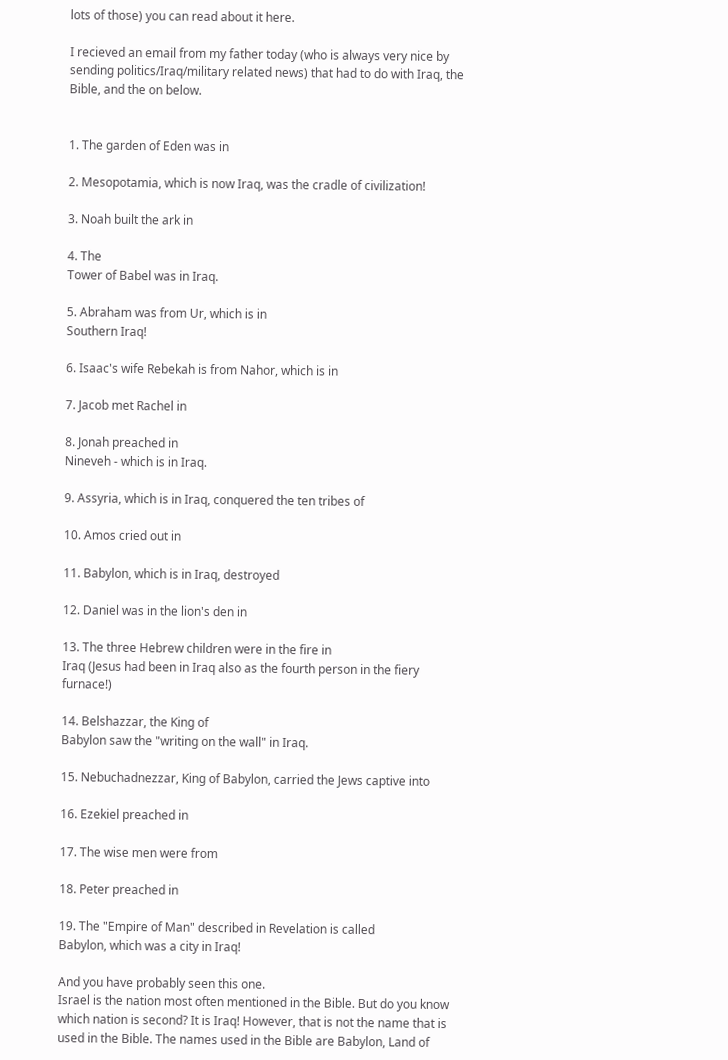lots of those) you can read about it here.

I recieved an email from my father today (who is always very nice by sending politics/Iraq/military related news) that had to do with Iraq, the Bible, and the on below.


1. The garden of Eden was in

2. Mesopotamia, which is now Iraq, was the cradle of civilization!

3. Noah built the ark in

4. The
Tower of Babel was in Iraq.

5. Abraham was from Ur, which is in
Southern Iraq!

6. Isaac's wife Rebekah is from Nahor, which is in

7. Jacob met Rachel in

8. Jonah preached in
Nineveh - which is in Iraq.

9. Assyria, which is in Iraq, conquered the ten tribes of

10. Amos cried out in

11. Babylon, which is in Iraq, destroyed

12. Daniel was in the lion's den in

13. The three Hebrew children were in the fire in
Iraq (Jesus had been in Iraq also as the fourth person in the fiery furnace!)

14. Belshazzar, the King of
Babylon saw the "writing on the wall" in Iraq.

15. Nebuchadnezzar, King of Babylon, carried the Jews captive into

16. Ezekiel preached in

17. The wise men were from

18. Peter preached in

19. The "Empire of Man" described in Revelation is called
Babylon, which was a city in Iraq!

And you have probably seen this one.
Israel is the nation most often mentioned in the Bible. But do you know which nation is second? It is Iraq! However, that is not the name that is used in the Bible. The names used in the Bible are Babylon, Land of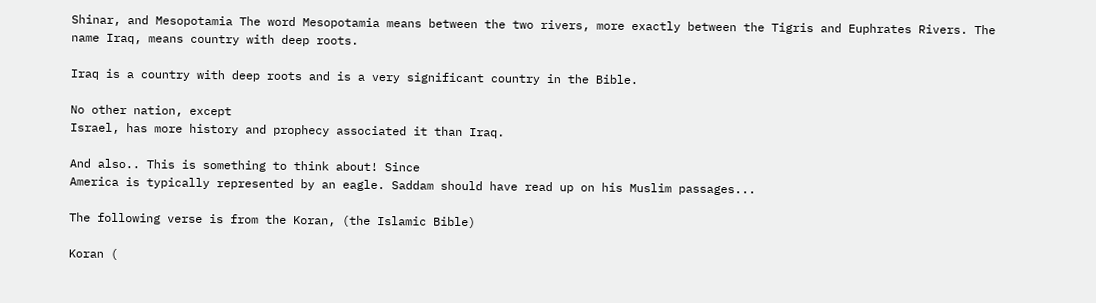Shinar, and Mesopotamia The word Mesopotamia means between the two rivers, more exactly between the Tigris and Euphrates Rivers. The name Iraq, means country with deep roots.

Iraq is a country with deep roots and is a very significant country in the Bible.

No other nation, except
Israel, has more history and prophecy associated it than Iraq.

And also.. This is something to think about! Since
America is typically represented by an eagle. Saddam should have read up on his Muslim passages...

The following verse is from the Koran, (the Islamic Bible)

Koran (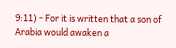9:11) - For it is written that a son of Arabia would awaken a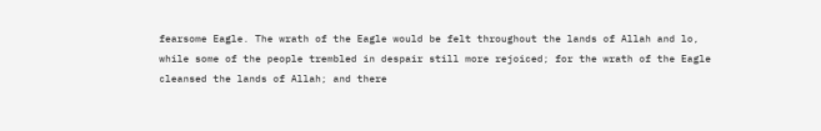fearsome Eagle. The wrath of the Eagle would be felt throughout the lands of Allah and lo, while some of the people trembled in despair still more rejoiced; for the wrath of the Eagle cleansed the lands of Allah; and there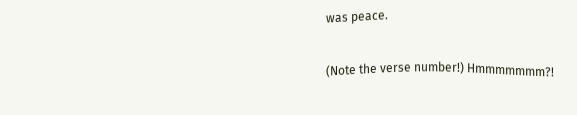was peace.

(Note the verse number!) Hmmmmmmm?!